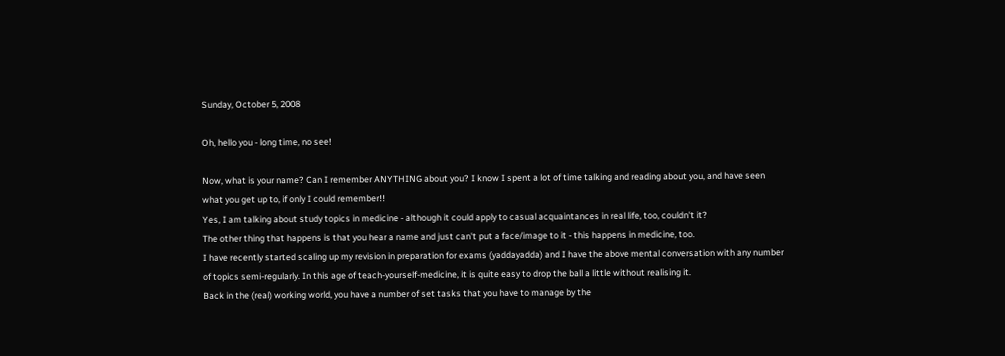Sunday, October 5, 2008

Oh, hello you - long time, no see!

Now, what is your name? Can I remember ANYTHING about you? I know I spent a lot of time talking and reading about you, and have seen what you get up to, if only I could remember!!
Yes, I am talking about study topics in medicine - although it could apply to casual acquaintances in real life, too, couldn't it?
The other thing that happens is that you hear a name and just can't put a face/image to it - this happens in medicine, too.
I have recently started scaling up my revision in preparation for exams (yaddayadda) and I have the above mental conversation with any number of topics semi-regularly. In this age of teach-yourself-medicine, it is quite easy to drop the ball a little without realising it.
Back in the (real) working world, you have a number of set tasks that you have to manage by the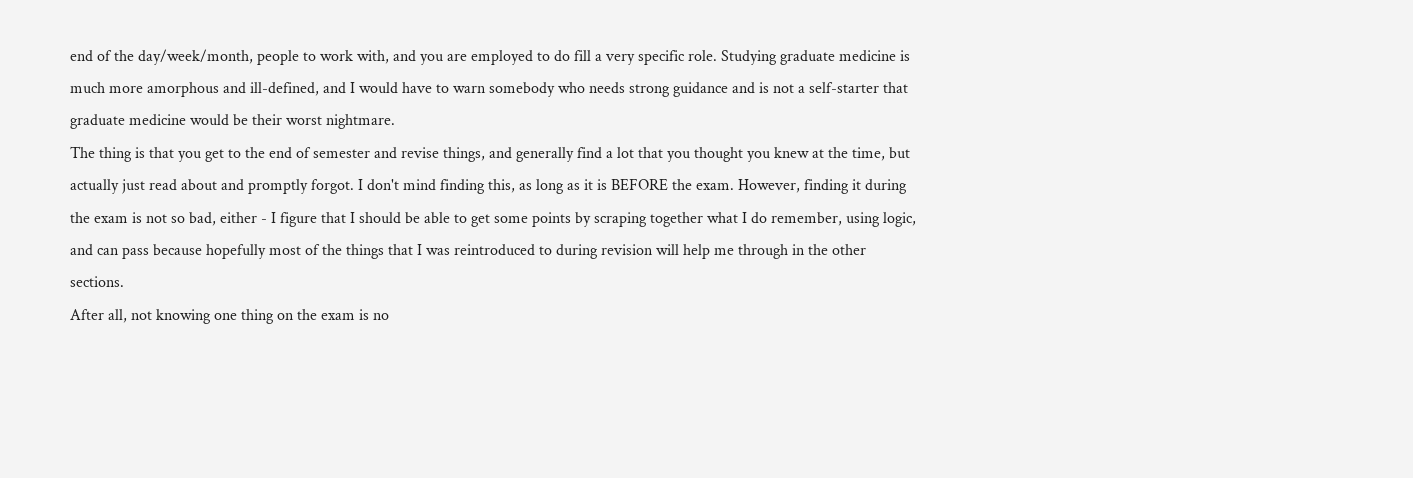end of the day/week/month, people to work with, and you are employed to do fill a very specific role. Studying graduate medicine is much more amorphous and ill-defined, and I would have to warn somebody who needs strong guidance and is not a self-starter that graduate medicine would be their worst nightmare.
The thing is that you get to the end of semester and revise things, and generally find a lot that you thought you knew at the time, but actually just read about and promptly forgot. I don't mind finding this, as long as it is BEFORE the exam. However, finding it during the exam is not so bad, either - I figure that I should be able to get some points by scraping together what I do remember, using logic, and can pass because hopefully most of the things that I was reintroduced to during revision will help me through in the other sections.
After all, not knowing one thing on the exam is no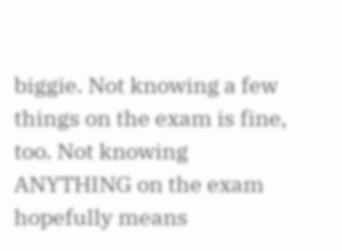biggie. Not knowing a few things on the exam is fine, too. Not knowing ANYTHING on the exam hopefully means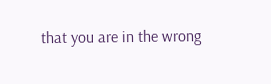that you are in the wrong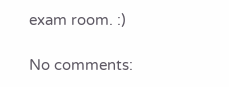exam room. :)

No comments: